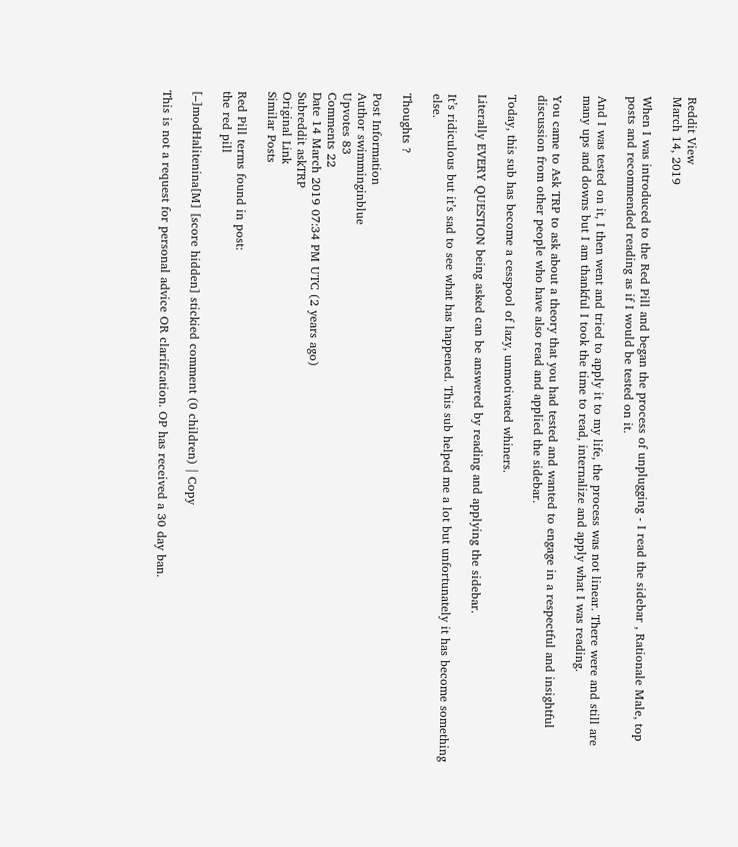Reddit View
March 14, 2019

When I was introduced to the Red Pill and began the process of unplugging - I read the sidebar , Rationale Male, top posts and recommended reading as if I would be tested on it.

And I was tested on it, I then went and tried to apply it to my life, the process was not linear. There were and still are many ups and downs but I am thankful I took the time to read, internalize and apply what I was reading.

You came to Ask TRP to ask about a theory that you had tested and wanted to engage in a respectful and insightful discussion from other people who have also read and applied the sidebar.

Today, this sub has become a cesspool of lazy, unmotivated whiners.

Literally EVERY QUESTION being asked can be answered by reading and applying the sidebar.

It’s ridiculous but it’s sad to see what has happened. This sub helped me a lot but unfortunately it has become something else.

Thoughts ?

Post Information
Author swimminginblue
Upvotes 83
Comments 22
Date 14 March 2019 07:34 PM UTC (2 years ago)
Subreddit askTRP
Original Link
Similar Posts

Red Pill terms found in post:
the red pill

[–]modHalitenina[M] [score hidden] stickied comment (0 children) | Copy

This is not a request for personal advice OR clarification. OP has received a 30 day ban.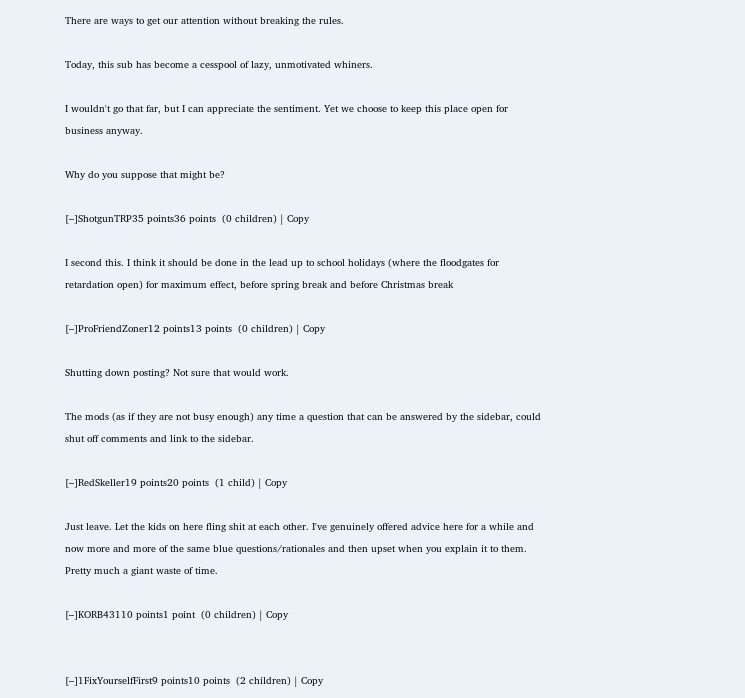There are ways to get our attention without breaking the rules.

Today, this sub has become a cesspool of lazy, unmotivated whiners.

I wouldn't go that far, but I can appreciate the sentiment. Yet we choose to keep this place open for business anyway.

Why do you suppose that might be?

[–]ShotgunTRP35 points36 points  (0 children) | Copy

I second this. I think it should be done in the lead up to school holidays (where the floodgates for retardation open) for maximum effect, before spring break and before Christmas break

[–]ProFriendZoner12 points13 points  (0 children) | Copy

Shutting down posting? Not sure that would work.

The mods (as if they are not busy enough) any time a question that can be answered by the sidebar, could shut off comments and link to the sidebar.

[–]RedSkeller19 points20 points  (1 child) | Copy

Just leave. Let the kids on here fling shit at each other. I've genuinely offered advice here for a while and now more and more of the same blue questions/rationales and then upset when you explain it to them. Pretty much a giant waste of time.

[–]KORB43110 points1 point  (0 children) | Copy


[–]1FixYourselfFirst9 points10 points  (2 children) | Copy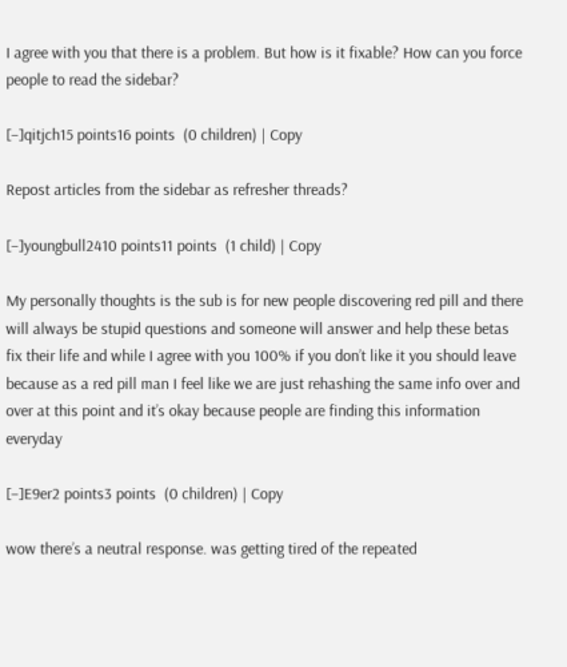I agree with you that there is a problem. But how is it fixable? How can you force people to read the sidebar?

[–]qitjch15 points16 points  (0 children) | Copy

Repost articles from the sidebar as refresher threads?

[–]youngbull2410 points11 points  (1 child) | Copy

My personally thoughts is the sub is for new people discovering red pill and there will always be stupid questions and someone will answer and help these betas fix their life and while I agree with you 100% if you don’t like it you should leave because as a red pill man I feel like we are just rehashing the same info over and over at this point and it’s okay because people are finding this information everyday

[–]E9er2 points3 points  (0 children) | Copy

wow there’s a neutral response. was getting tired of the repeated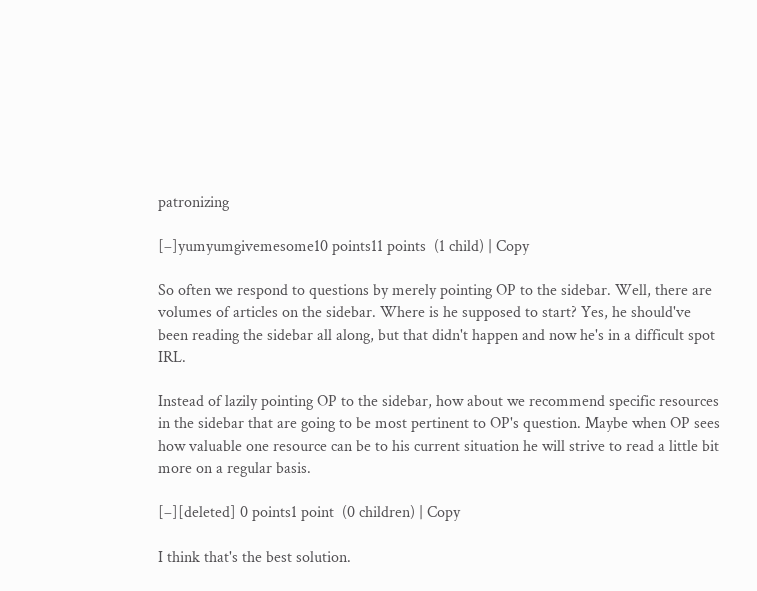patronizing

[–]yumyumgivemesome10 points11 points  (1 child) | Copy

So often we respond to questions by merely pointing OP to the sidebar. Well, there are volumes of articles on the sidebar. Where is he supposed to start? Yes, he should've been reading the sidebar all along, but that didn't happen and now he's in a difficult spot IRL.

Instead of lazily pointing OP to the sidebar, how about we recommend specific resources in the sidebar that are going to be most pertinent to OP's question. Maybe when OP sees how valuable one resource can be to his current situation he will strive to read a little bit more on a regular basis.

[–][deleted] 0 points1 point  (0 children) | Copy

I think that's the best solution.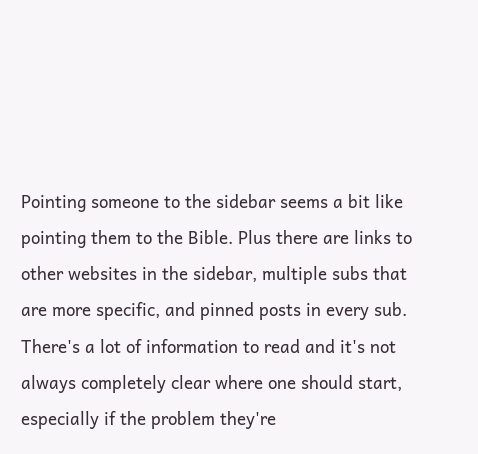Pointing someone to the sidebar seems a bit like pointing them to the Bible. Plus there are links to other websites in the sidebar, multiple subs that are more specific, and pinned posts in every sub. There's a lot of information to read and it's not always completely clear where one should start, especially if the problem they're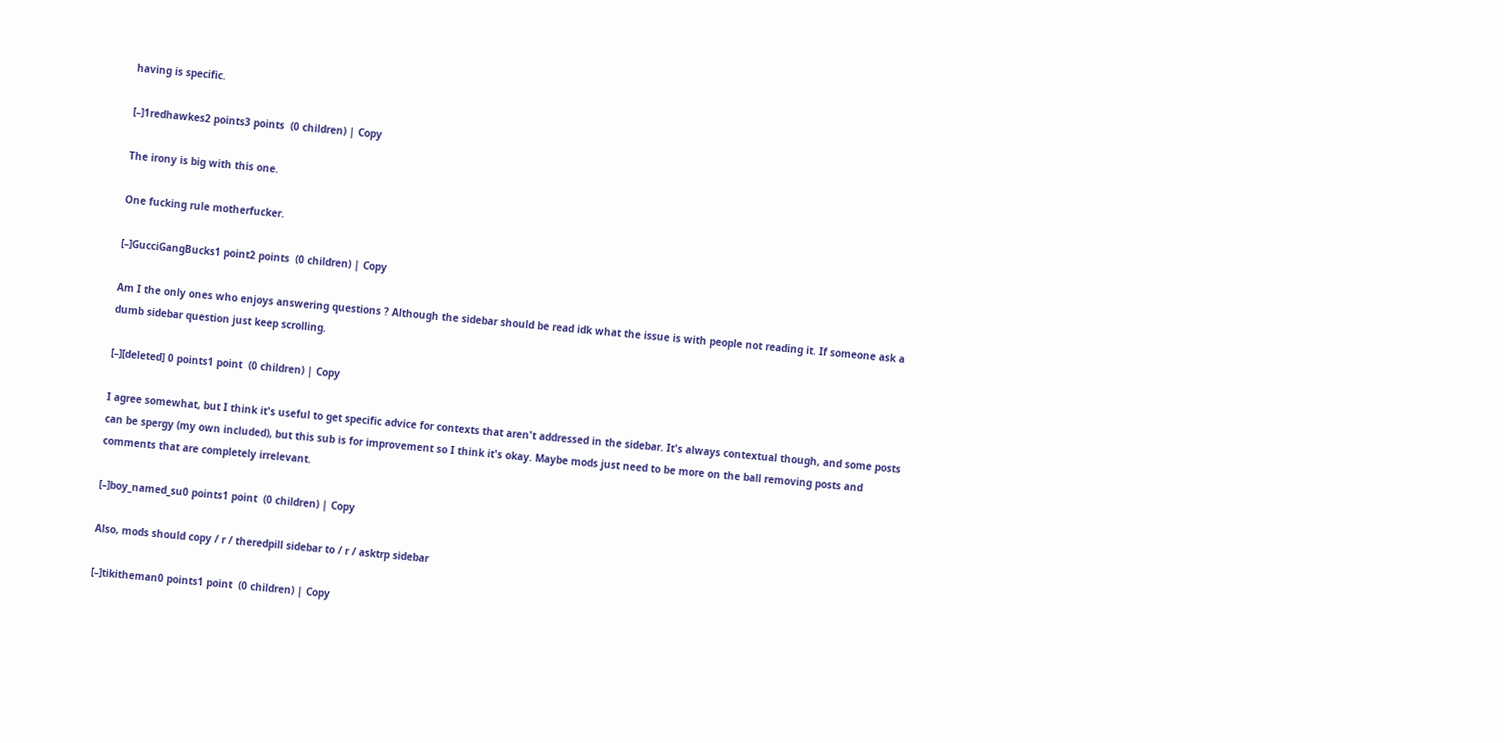having is specific.

[–]1redhawkes2 points3 points  (0 children) | Copy

The irony is big with this one.

One fucking rule motherfucker.

[–]GucciGangBucks1 point2 points  (0 children) | Copy

Am I the only ones who enjoys answering questions ? Although the sidebar should be read idk what the issue is with people not reading it. If someone ask a dumb sidebar question just keep scrolling.

[–][deleted] 0 points1 point  (0 children) | Copy

I agree somewhat, but I think it's useful to get specific advice for contexts that aren't addressed in the sidebar. It's always contextual though, and some posts can be spergy (my own included), but this sub is for improvement so I think it's okay. Maybe mods just need to be more on the ball removing posts and comments that are completely irrelevant.

[–]boy_named_su0 points1 point  (0 children) | Copy

Also, mods should copy / r / theredpill sidebar to / r / asktrp sidebar

[–]tikitheman0 points1 point  (0 children) | Copy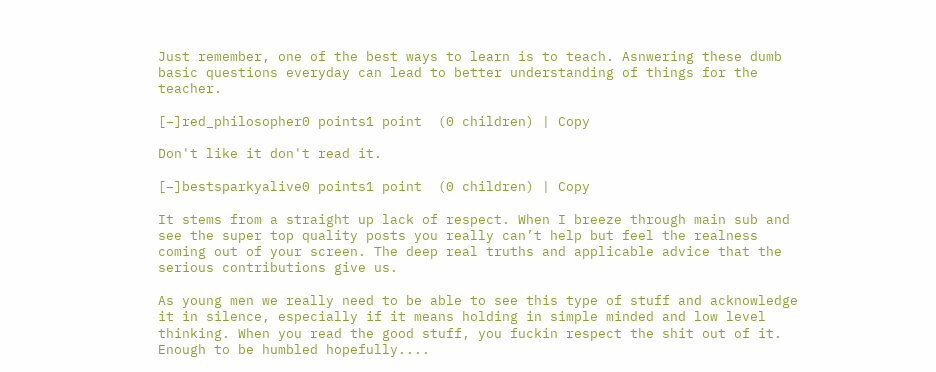Just remember, one of the best ways to learn is to teach. Asnwering these dumb basic questions everyday can lead to better understanding of things for the teacher.

[–]red_philosopher0 points1 point  (0 children) | Copy

Don't like it don't read it.

[–]bestsparkyalive0 points1 point  (0 children) | Copy

It stems from a straight up lack of respect. When I breeze through main sub and see the super top quality posts you really can’t help but feel the realness coming out of your screen. The deep real truths and applicable advice that the serious contributions give us.

As young men we really need to be able to see this type of stuff and acknowledge it in silence, especially if it means holding in simple minded and low level thinking. When you read the good stuff, you fuckin respect the shit out of it. Enough to be humbled hopefully....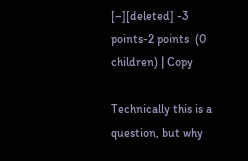[–][deleted] -3 points-2 points  (0 children) | Copy

Technically this is a question, but why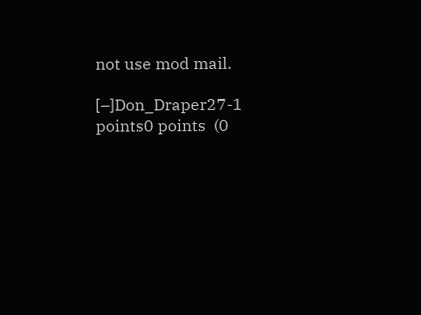not use mod mail.

[–]Don_Draper27-1 points0 points  (0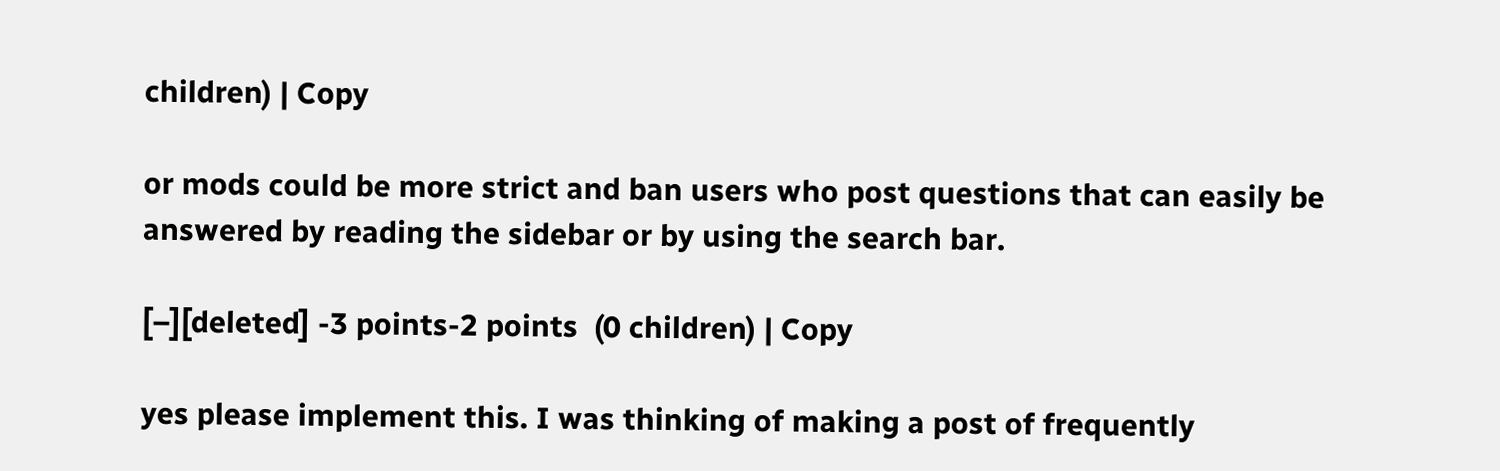children) | Copy

or mods could be more strict and ban users who post questions that can easily be answered by reading the sidebar or by using the search bar.

[–][deleted] -3 points-2 points  (0 children) | Copy

yes please implement this. I was thinking of making a post of frequently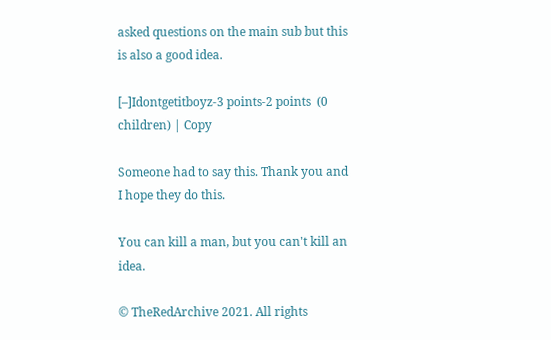asked questions on the main sub but this is also a good idea.

[–]Idontgetitboyz-3 points-2 points  (0 children) | Copy

Someone had to say this. Thank you and I hope they do this.

You can kill a man, but you can't kill an idea.

© TheRedArchive 2021. All rights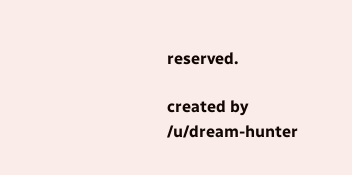reserved.

created by /u/dream-hunter